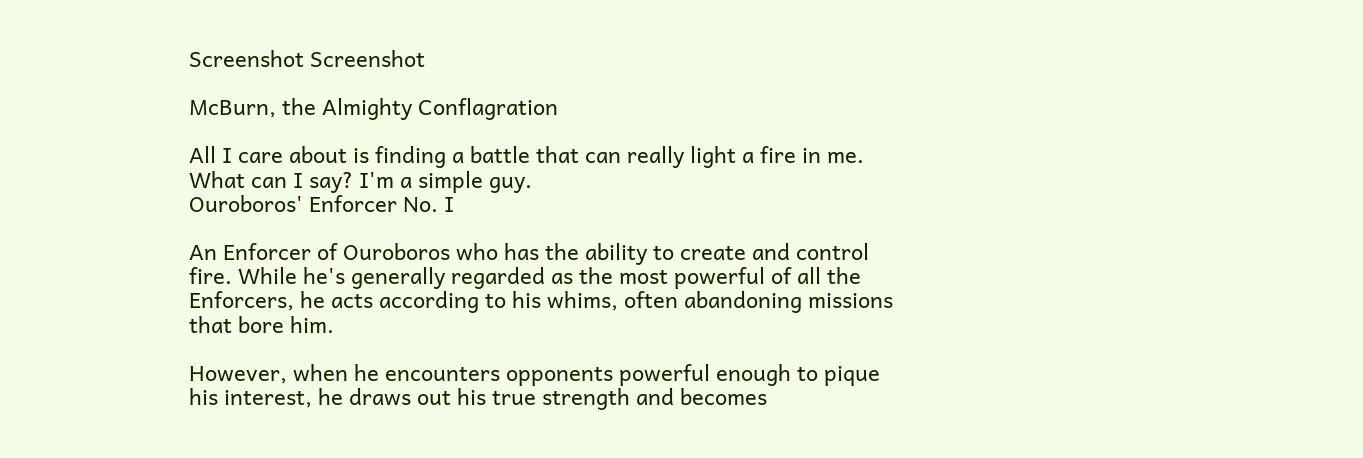Screenshot Screenshot

McBurn, the Almighty Conflagration

All I care about is finding a battle that can really light a fire in me.
What can I say? I'm a simple guy.
Ouroboros' Enforcer No. I

An Enforcer of Ouroboros who has the ability to create and control fire. While he's generally regarded as the most powerful of all the Enforcers, he acts according to his whims, often abandoning missions that bore him.

However, when he encounters opponents powerful enough to pique his interest, he draws out his true strength and becomes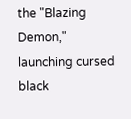the "Blazing Demon," launching cursed black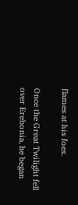flames at his foes.

Once the Great Twilight fell over Erebonia, he began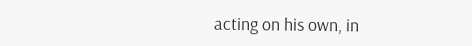acting on his own, in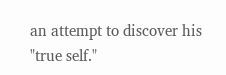an attempt to discover his "true self."